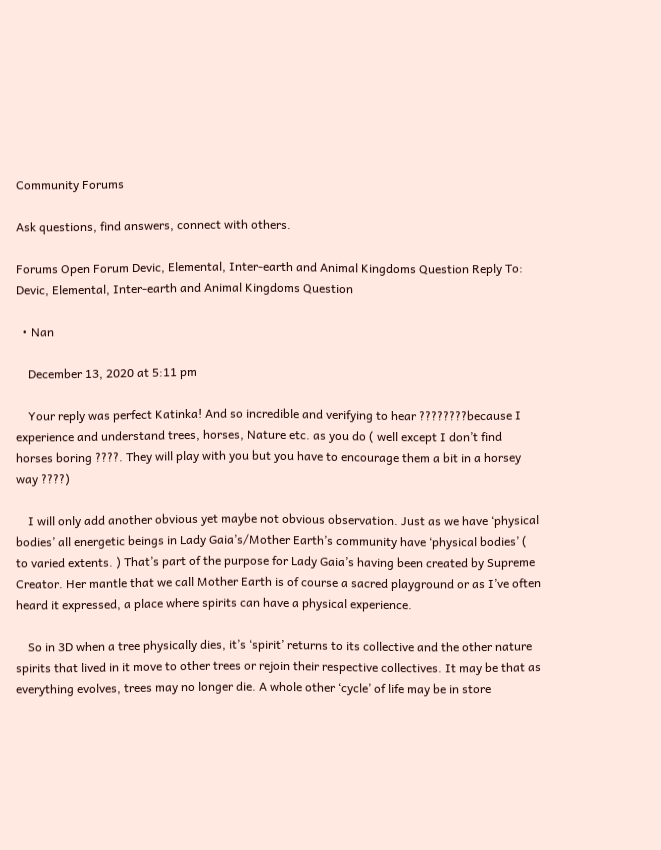Community Forums

Ask questions, find answers, connect with others.

Forums Open Forum Devic, Elemental, Inter-earth and Animal Kingdoms Question Reply To: Devic, Elemental, Inter-earth and Animal Kingdoms Question

  • Nan

    December 13, 2020 at 5:11 pm

    Your reply was perfect Katinka! And so incredible and verifying to hear ????????because I experience and understand trees, horses, Nature etc. as you do ( well except I don’t find horses boring ????. They will play with you but you have to encourage them a bit in a horsey way ????)

    I will only add another obvious yet maybe not obvious observation. Just as we have ‘physical bodies’ all energetic beings in Lady Gaia’s/Mother Earth’s community have ‘physical bodies’ ( to varied extents. ) That’s part of the purpose for Lady Gaia’s having been created by Supreme Creator. Her mantle that we call Mother Earth is of course a sacred playground or as I’ve often heard it expressed, a place where spirits can have a physical experience.

    So in 3D when a tree physically dies, it’s ‘spirit’ returns to its collective and the other nature spirits that lived in it move to other trees or rejoin their respective collectives. It may be that as everything evolves, trees may no longer die. A whole other ‘cycle’ of life may be in store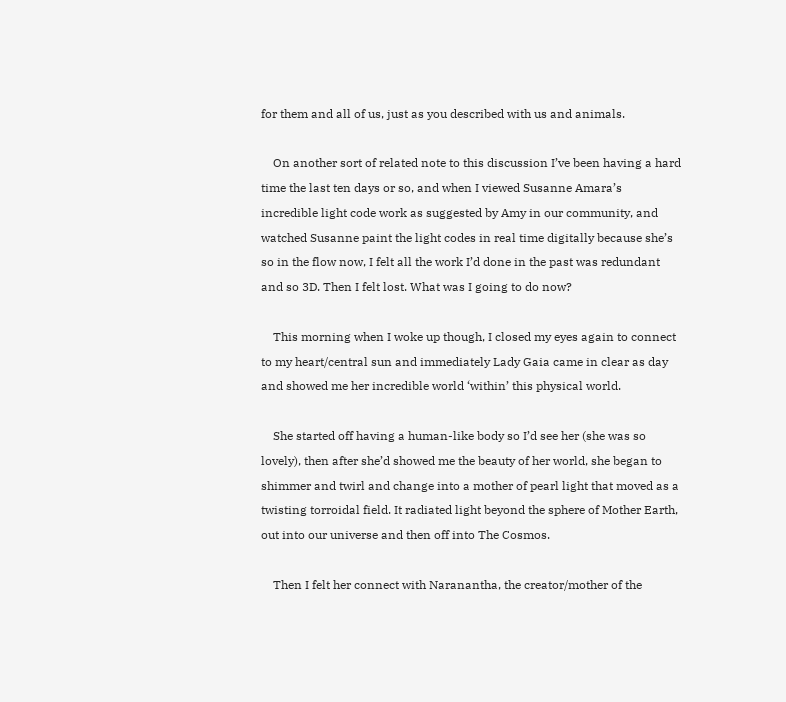for them and all of us, just as you described with us and animals.

    On another sort of related note to this discussion I’ve been having a hard time the last ten days or so, and when I viewed Susanne Amara’s incredible light code work as suggested by Amy in our community, and watched Susanne paint the light codes in real time digitally because she’s so in the flow now, I felt all the work I’d done in the past was redundant and so 3D. Then I felt lost. What was I going to do now?

    This morning when I woke up though, I closed my eyes again to connect to my heart/central sun and immediately Lady Gaia came in clear as day and showed me her incredible world ‘within’ this physical world.

    She started off having a human-like body so I’d see her (she was so lovely), then after she’d showed me the beauty of her world, she began to shimmer and twirl and change into a mother of pearl light that moved as a twisting torroidal field. It radiated light beyond the sphere of Mother Earth, out into our universe and then off into The Cosmos.

    Then I felt her connect with Naranantha, the creator/mother of the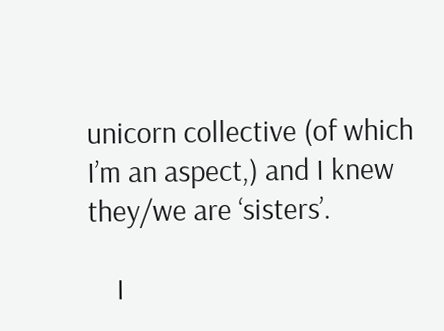unicorn collective (of which I’m an aspect,) and I knew they/we are ‘sisters’.

    I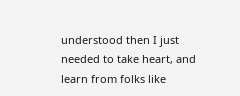understood then I just needed to take heart, and learn from folks like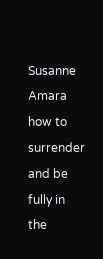Susanne Amara how to surrender and be fully in the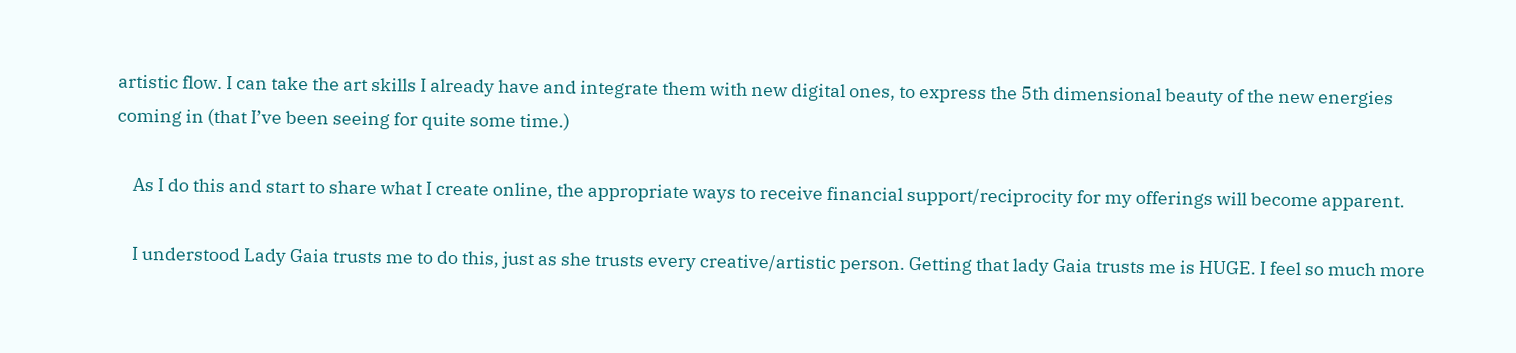artistic flow. I can take the art skills I already have and integrate them with new digital ones, to express the 5th dimensional beauty of the new energies coming in (that I’ve been seeing for quite some time.)

    As I do this and start to share what I create online, the appropriate ways to receive financial support/reciprocity for my offerings will become apparent.

    I understood Lady Gaia trusts me to do this, just as she trusts every creative/artistic person. Getting that lady Gaia trusts me is HUGE. I feel so much more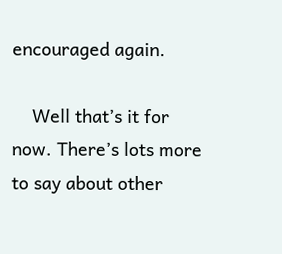encouraged again.

    Well that’s it for now. There’s lots more to say about other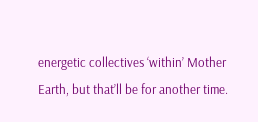energetic collectives ‘within’ Mother Earth, but that’ll be for another time.